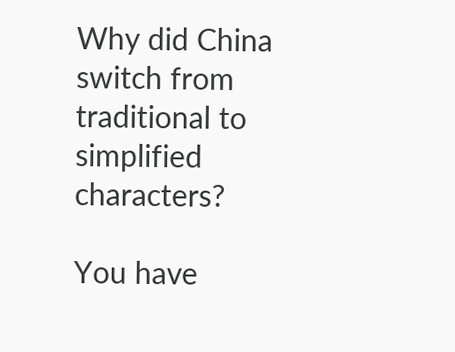Why did China switch from traditional to simplified characters?

You have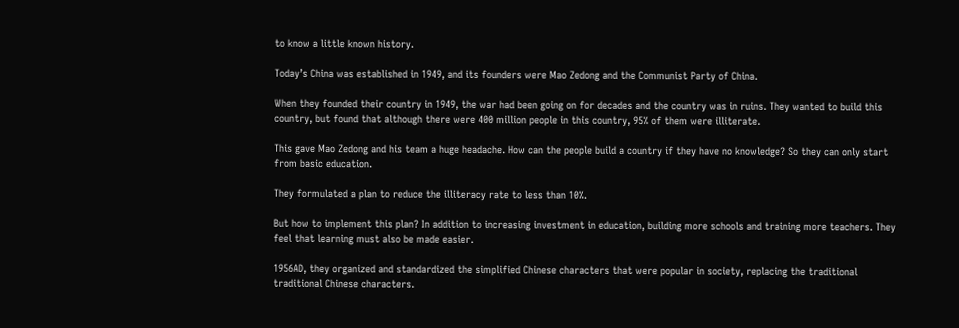to know a little known history.

Today’s China was established in 1949, and its founders were Mao Zedong and the Communist Party of China.

When they founded their country in 1949, the war had been going on for decades and the country was in ruins. They wanted to build this country, but found that although there were 400 million people in this country, 95% of them were illiterate.

This gave Mao Zedong and his team a huge headache. How can the people build a country if they have no knowledge? So they can only start from basic education.

They formulated a plan to reduce the illiteracy rate to less than 10%.

But how to implement this plan? In addition to increasing investment in education, building more schools and training more teachers. They feel that learning must also be made easier.

1956AD, they organized and standardized the simplified Chinese characters that were popular in society, replacing the traditional traditional Chinese characters.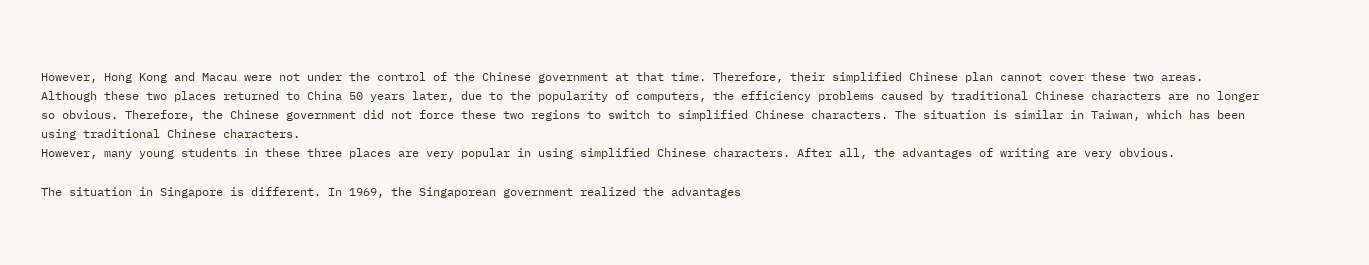However, Hong Kong and Macau were not under the control of the Chinese government at that time. Therefore, their simplified Chinese plan cannot cover these two areas.
Although these two places returned to China 50 years later, due to the popularity of computers, the efficiency problems caused by traditional Chinese characters are no longer so obvious. Therefore, the Chinese government did not force these two regions to switch to simplified Chinese characters. The situation is similar in Taiwan, which has been using traditional Chinese characters.
However, many young students in these three places are very popular in using simplified Chinese characters. After all, the advantages of writing are very obvious.

The situation in Singapore is different. In 1969, the Singaporean government realized the advantages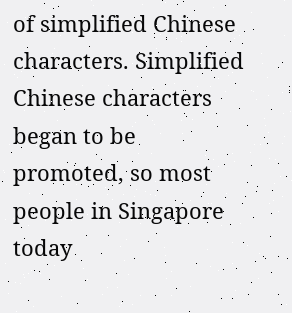of simplified Chinese characters. Simplified Chinese characters began to be promoted, so most people in Singapore today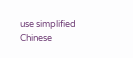use simplified Chinese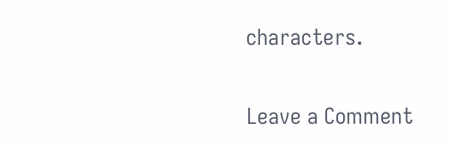characters.

Leave a Comment